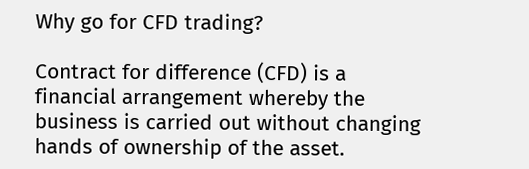Why go for CFD trading?

Contract for difference (CFD) is a financial arrangement whereby the business is carried out without changing hands of ownership of the asset.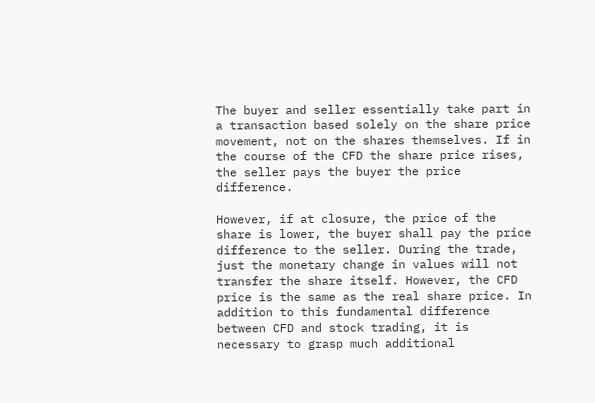The buyer and seller essentially take part in a transaction based solely on the share price movement, not on the shares themselves. If in the course of the CFD the share price rises, the seller pays the buyer the price difference.

However, if at closure, the price of the share is lower, the buyer shall pay the price difference to the seller. During the trade, just the monetary change in values will not transfer the share itself. However, the CFD price is the same as the real share price. In addition to this fundamental difference between CFD and stock trading, it is necessary to grasp much additional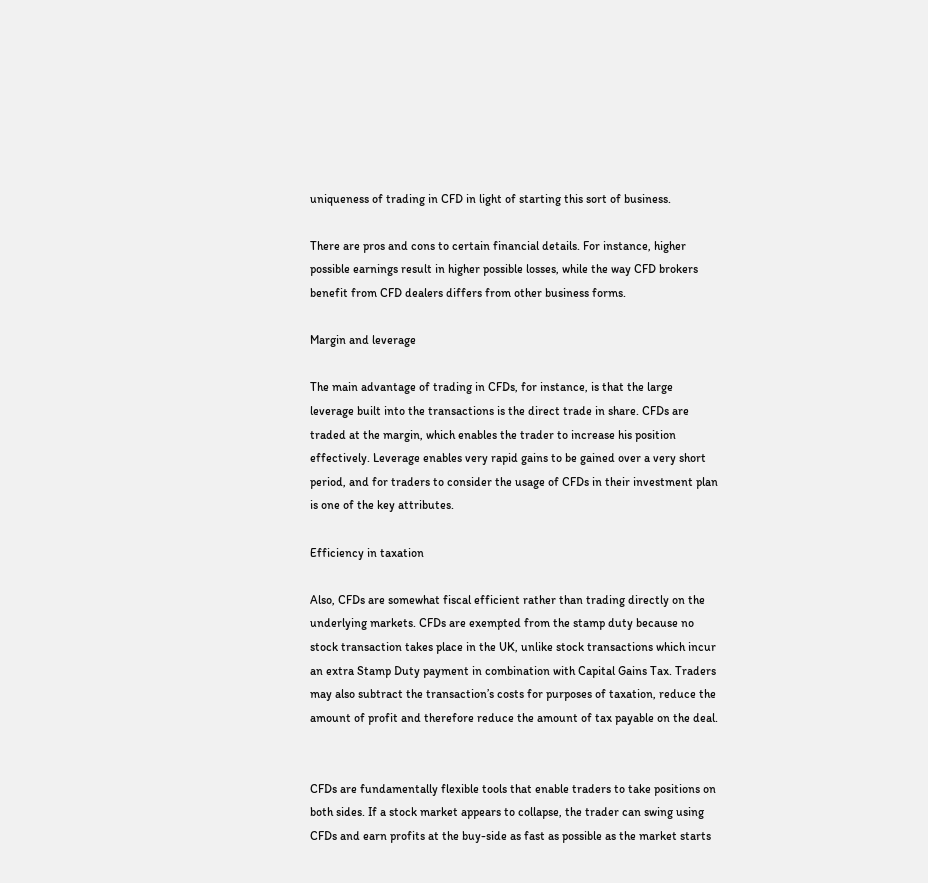uniqueness of trading in CFD in light of starting this sort of business.

There are pros and cons to certain financial details. For instance, higher possible earnings result in higher possible losses, while the way CFD brokers benefit from CFD dealers differs from other business forms.

Margin and leverage

The main advantage of trading in CFDs, for instance, is that the large leverage built into the transactions is the direct trade in share. CFDs are traded at the margin, which enables the trader to increase his position effectively. Leverage enables very rapid gains to be gained over a very short period, and for traders to consider the usage of CFDs in their investment plan is one of the key attributes.

Efficiency in taxation

Also, CFDs are somewhat fiscal efficient rather than trading directly on the underlying markets. CFDs are exempted from the stamp duty because no stock transaction takes place in the UK, unlike stock transactions which incur an extra Stamp Duty payment in combination with Capital Gains Tax. Traders may also subtract the transaction’s costs for purposes of taxation, reduce the amount of profit and therefore reduce the amount of tax payable on the deal.


CFDs are fundamentally flexible tools that enable traders to take positions on both sides. If a stock market appears to collapse, the trader can swing using CFDs and earn profits at the buy-side as fast as possible as the market starts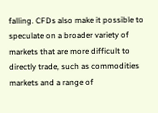falling. CFDs also make it possible to speculate on a broader variety of markets that are more difficult to directly trade, such as commodities markets and a range of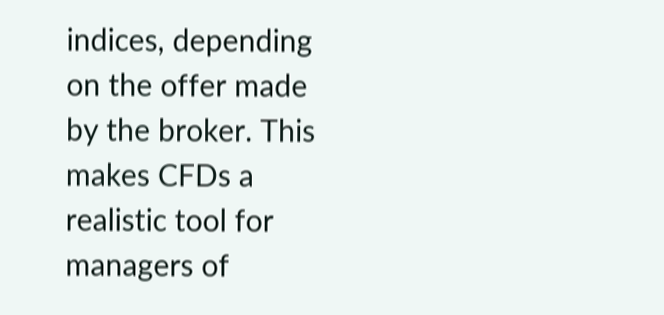indices, depending on the offer made by the broker. This makes CFDs a realistic tool for managers of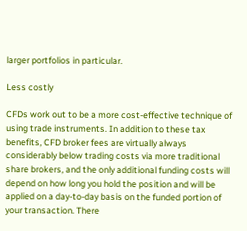larger portfolios in particular.

Less costly

CFDs work out to be a more cost-effective technique of using trade instruments. In addition to these tax benefits, CFD broker fees are virtually always considerably below trading costs via more traditional share brokers, and the only additional funding costs will depend on how long you hold the position and will be applied on a day-to-day basis on the funded portion of your transaction. There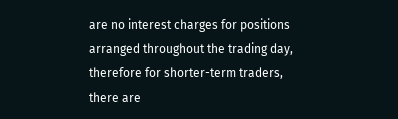are no interest charges for positions arranged throughout the trading day, therefore for shorter-term traders, there are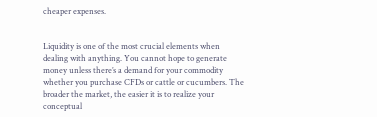cheaper expenses.


Liquidity is one of the most crucial elements when dealing with anything. You cannot hope to generate money unless there’s a demand for your commodity whether you purchase CFDs or cattle or cucumbers. The broader the market, the easier it is to realize your conceptual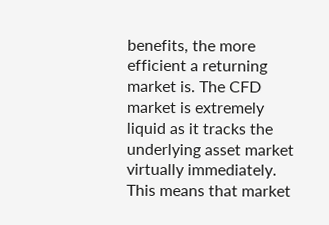benefits, the more efficient a returning market is. The CFD market is extremely liquid as it tracks the underlying asset market virtually immediately. This means that market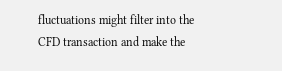fluctuations might filter into the CFD transaction and make the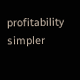profitability simpler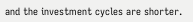and the investment cycles are shorter.